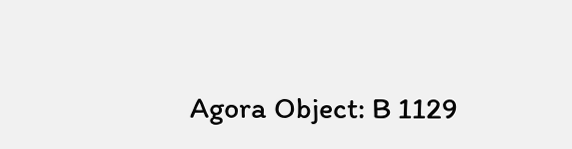Agora Object: B 1129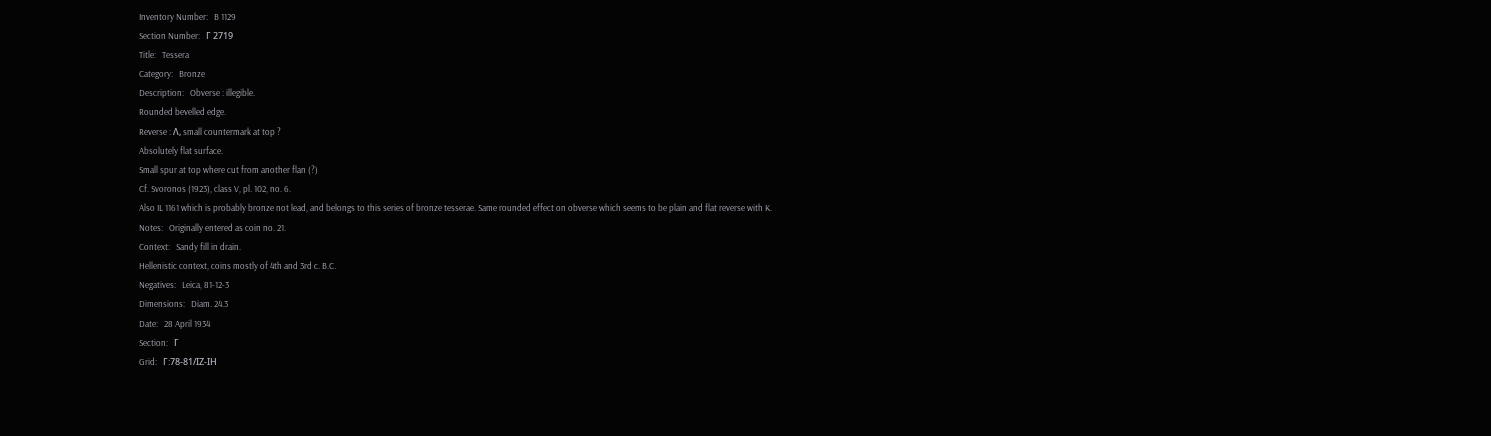Inventory Number:   B 1129
Section Number:   Γ 2719
Title:   Tessera
Category:   Bronze
Description:   Obverse : illegible.
Rounded bevelled edge.
Reverse : Λ, small countermark at top ?
Absolutely flat surface.
Small spur at top where cut from another flan (?)
Cf. Svoronos (1923), class V, pl. 102, no. 6.
Also IL 1161 which is probably bronze not lead, and belongs to this series of bronze tesserae. Same rounded effect on obverse which seems to be plain and flat reverse with K.
Notes:   Originally entered as coin no. 21.
Context:   Sandy fill in drain.
Hellenistic context, coins mostly of 4th and 3rd c. B.C.
Negatives:   Leica, 81-12-3
Dimensions:   Diam. 24.3
Date:   28 April 1934
Section:   Γ
Grid:   Γ:78-81/ΙΖ-ΙΗ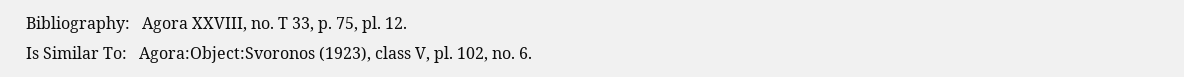Bibliography:   Agora XXVIII, no. T 33, p. 75, pl. 12.
Is Similar To:   Agora:Object:Svoronos (1923), class V, pl. 102, no. 6.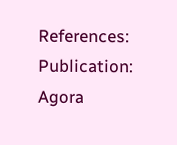References:   Publication: Agora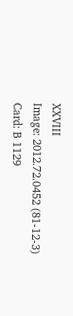XXVIII
Image: 2012.72.0452 (81-12-3)
Card: B 1129